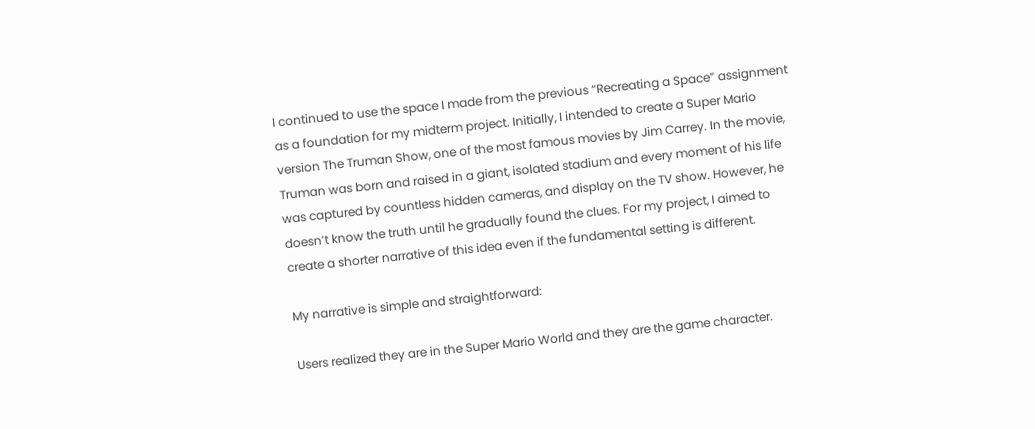I continued to use the space I made from the previous “Recreating a Space” assignment as a foundation for my midterm project. Initially, I intended to create a Super Mario version The Truman Show, one of the most famous movies by Jim Carrey. In the movie, Truman was born and raised in a giant, isolated stadium and every moment of his life was captured by countless hidden cameras, and display on the TV show. However, he doesn’t know the truth until he gradually found the clues. For my project, I aimed to create a shorter narrative of this idea even if the fundamental setting is different.

My narrative is simple and straightforward:

Users realized they are in the Super Mario World and they are the game character.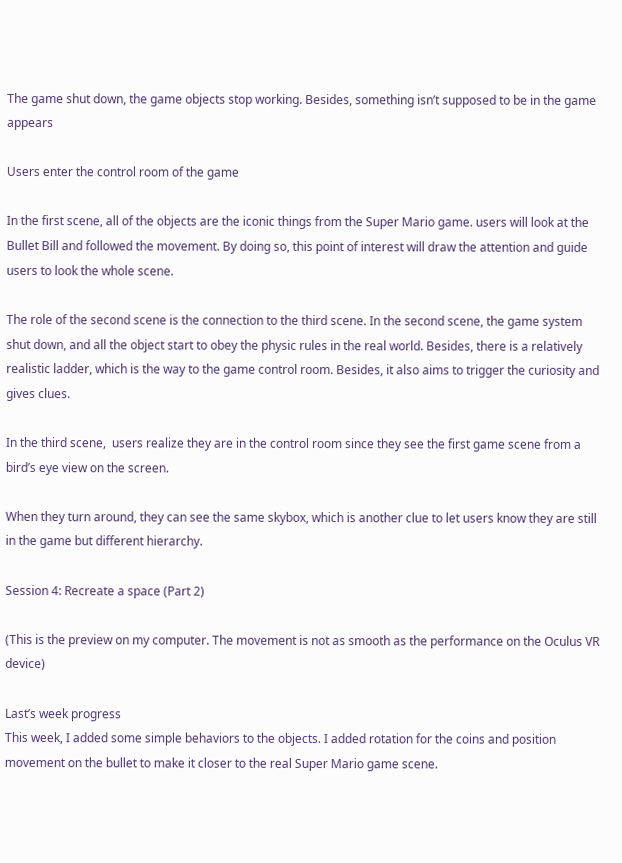The game shut down, the game objects stop working. Besides, something isn’t supposed to be in the game appears

Users enter the control room of the game

In the first scene, all of the objects are the iconic things from the Super Mario game. users will look at the Bullet Bill and followed the movement. By doing so, this point of interest will draw the attention and guide users to look the whole scene.

The role of the second scene is the connection to the third scene. In the second scene, the game system shut down, and all the object start to obey the physic rules in the real world. Besides, there is a relatively realistic ladder, which is the way to the game control room. Besides, it also aims to trigger the curiosity and gives clues.

In the third scene,  users realize they are in the control room since they see the first game scene from a bird’s eye view on the screen.

When they turn around, they can see the same skybox, which is another clue to let users know they are still in the game but different hierarchy.

Session 4: Recreate a space (Part 2)

(This is the preview on my computer. The movement is not as smooth as the performance on the Oculus VR device)

Last’s week progress
This week, I added some simple behaviors to the objects. I added rotation for the coins and position movement on the bullet to make it closer to the real Super Mario game scene.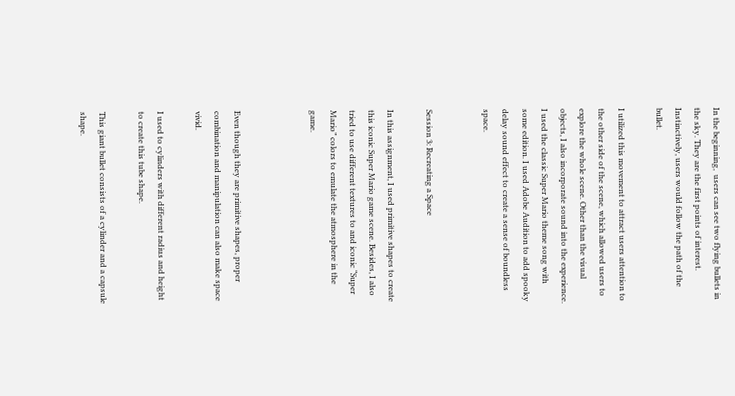In the beginning,  users can see two flying bullets in the sky. They are the first points of interest. Instinctively, users would follow the path of the bullet.

I utilized this movement to attract users attention to the other side of the scene, which allowed users to explore the whole scene. Other than the visual objects, I also incorporate sound into the experience. I used the classic Super Mario theme song with some edition. I used Adobe Audition to add spooky delay sound effect to create a sense of boundless space.


Session 3: Recreating a Space

In this assignment, I used primitive shapes to create this iconic Super Mario game scene. Besides, I also tried to use different textures to and iconic “Super Mario” colors to emulate the atmosphere in the game.



Even though they are primitive shapes, proper combination and manipulation can also make space vivid.

I used to cylinders with different radius and height to create this tube shape.

This giant bullet consists of a cylinder and a capsule shape.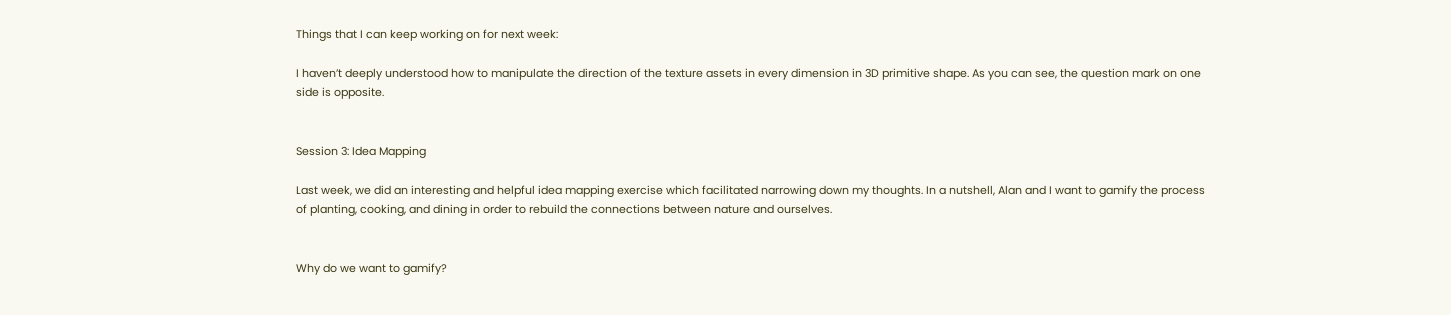Things that I can keep working on for next week:

I haven’t deeply understood how to manipulate the direction of the texture assets in every dimension in 3D primitive shape. As you can see, the question mark on one side is opposite.


Session 3: Idea Mapping

Last week, we did an interesting and helpful idea mapping exercise which facilitated narrowing down my thoughts. In a nutshell, Alan and I want to gamify the process of planting, cooking, and dining in order to rebuild the connections between nature and ourselves.


Why do we want to gamify?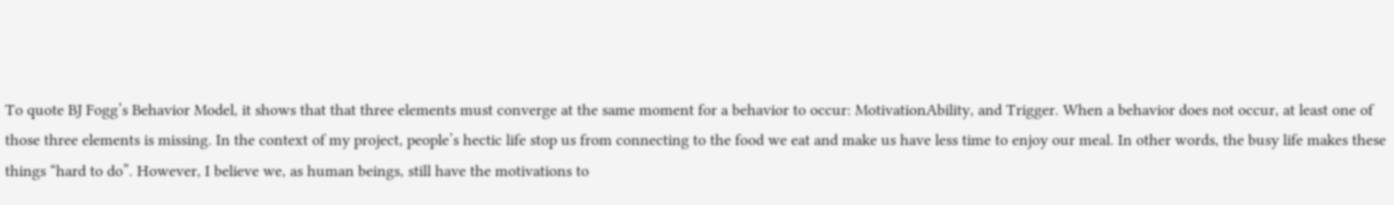To quote BJ Fogg’s Behavior Model, it shows that that three elements must converge at the same moment for a behavior to occur: MotivationAbility, and Trigger. When a behavior does not occur, at least one of those three elements is missing. In the context of my project, people’s hectic life stop us from connecting to the food we eat and make us have less time to enjoy our meal. In other words, the busy life makes these things “hard to do”. However, I believe we, as human beings, still have the motivations to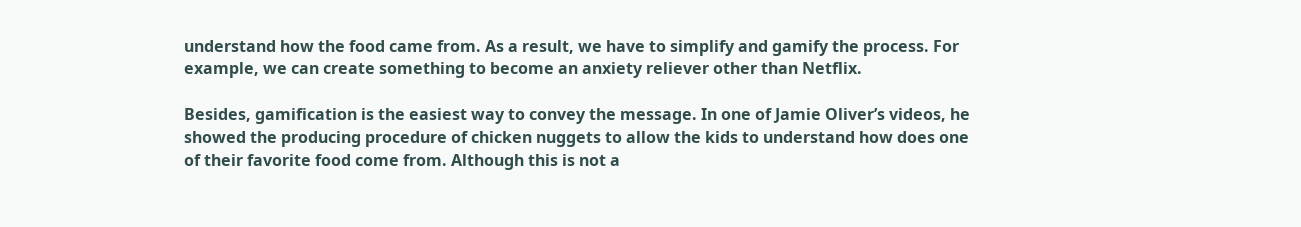understand how the food came from. As a result, we have to simplify and gamify the process. For example, we can create something to become an anxiety reliever other than Netflix.

Besides, gamification is the easiest way to convey the message. In one of Jamie Oliver’s videos, he showed the producing procedure of chicken nuggets to allow the kids to understand how does one of their favorite food come from. Although this is not a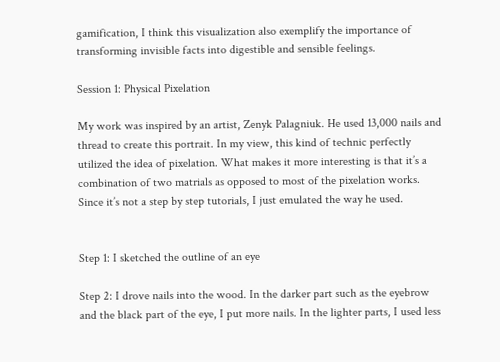gamification, I think this visualization also exemplify the importance of transforming invisible facts into digestible and sensible feelings.

Session 1: Physical Pixelation

My work was inspired by an artist, Zenyk Palagniuk. He used 13,000 nails and thread to create this portrait. In my view, this kind of technic perfectly utilized the idea of pixelation. What makes it more interesting is that it’s a combination of two matrials as opposed to most of the pixelation works. Since it’s not a step by step tutorials, I just emulated the way he used.


Step 1: I sketched the outline of an eye

Step 2: I drove nails into the wood. In the darker part such as the eyebrow and the black part of the eye, I put more nails. In the lighter parts, I used less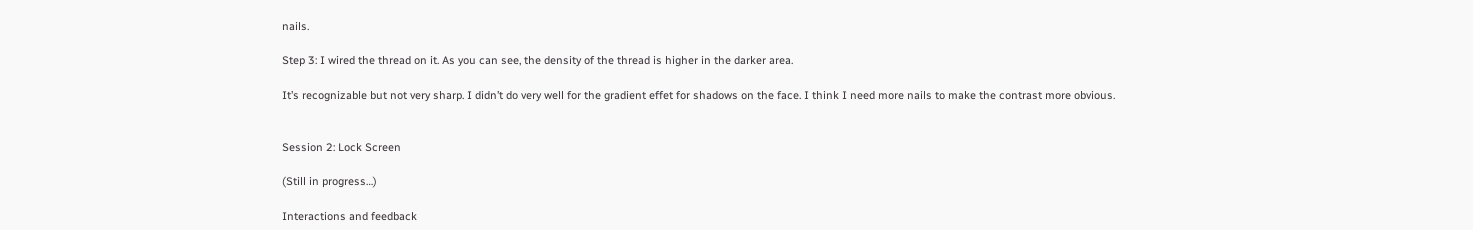nails.

Step 3: I wired the thread on it. As you can see, the density of the thread is higher in the darker area.

It’s recognizable but not very sharp. I didn’t do very well for the gradient effet for shadows on the face. I think I need more nails to make the contrast more obvious.


Session 2: Lock Screen

(Still in progress…)

Interactions and feedback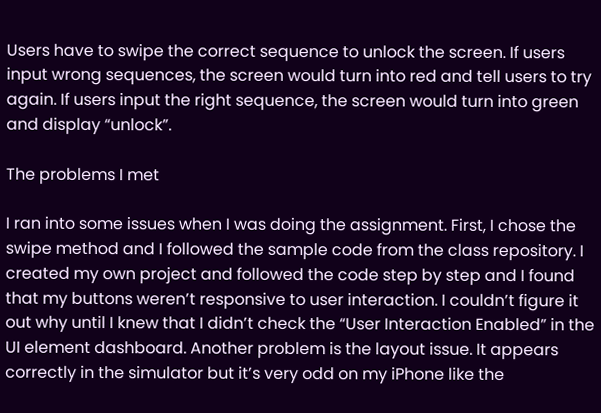Users have to swipe the correct sequence to unlock the screen. If users input wrong sequences, the screen would turn into red and tell users to try again. If users input the right sequence, the screen would turn into green and display “unlock”.

The problems I met

I ran into some issues when I was doing the assignment. First, I chose the swipe method and I followed the sample code from the class repository. I created my own project and followed the code step by step and I found that my buttons weren’t responsive to user interaction. I couldn’t figure it out why until I knew that I didn’t check the “User Interaction Enabled” in the UI element dashboard. Another problem is the layout issue. It appears correctly in the simulator but it’s very odd on my iPhone like the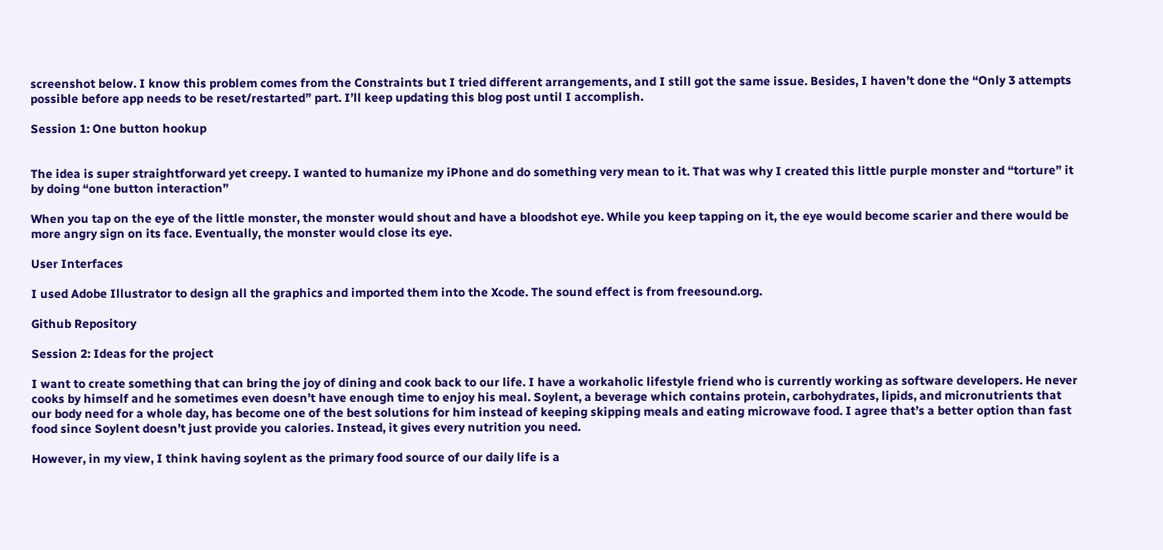screenshot below. I know this problem comes from the Constraints but I tried different arrangements, and I still got the same issue. Besides, I haven’t done the “Only 3 attempts possible before app needs to be reset/restarted” part. I’ll keep updating this blog post until I accomplish.

Session 1: One button hookup


The idea is super straightforward yet creepy. I wanted to humanize my iPhone and do something very mean to it. That was why I created this little purple monster and “torture” it by doing “one button interaction”

When you tap on the eye of the little monster, the monster would shout and have a bloodshot eye. While you keep tapping on it, the eye would become scarier and there would be more angry sign on its face. Eventually, the monster would close its eye.

User Interfaces

I used Adobe Illustrator to design all the graphics and imported them into the Xcode. The sound effect is from freesound.org.

Github Repository

Session 2: Ideas for the project

I want to create something that can bring the joy of dining and cook back to our life. I have a workaholic lifestyle friend who is currently working as software developers. He never cooks by himself and he sometimes even doesn’t have enough time to enjoy his meal. Soylent, a beverage which contains protein, carbohydrates, lipids, and micronutrients that our body need for a whole day, has become one of the best solutions for him instead of keeping skipping meals and eating microwave food. I agree that’s a better option than fast food since Soylent doesn’t just provide you calories. Instead, it gives every nutrition you need.

However, in my view, I think having soylent as the primary food source of our daily life is a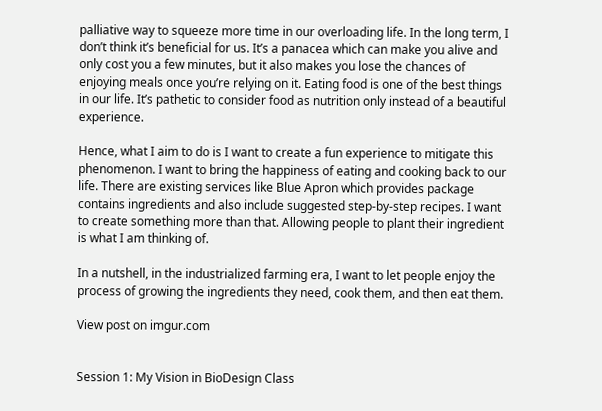palliative way to squeeze more time in our overloading life. In the long term, I don’t think it’s beneficial for us. It’s a panacea which can make you alive and only cost you a few minutes, but it also makes you lose the chances of enjoying meals once you’re relying on it. Eating food is one of the best things in our life. It’s pathetic to consider food as nutrition only instead of a beautiful experience.

Hence, what I aim to do is I want to create a fun experience to mitigate this phenomenon. I want to bring the happiness of eating and cooking back to our life. There are existing services like Blue Apron which provides package contains ingredients and also include suggested step-by-step recipes. I want to create something more than that. Allowing people to plant their ingredient is what I am thinking of.

In a nutshell, in the industrialized farming era, I want to let people enjoy the process of growing the ingredients they need, cook them, and then eat them.

View post on imgur.com


Session 1: My Vision in BioDesign Class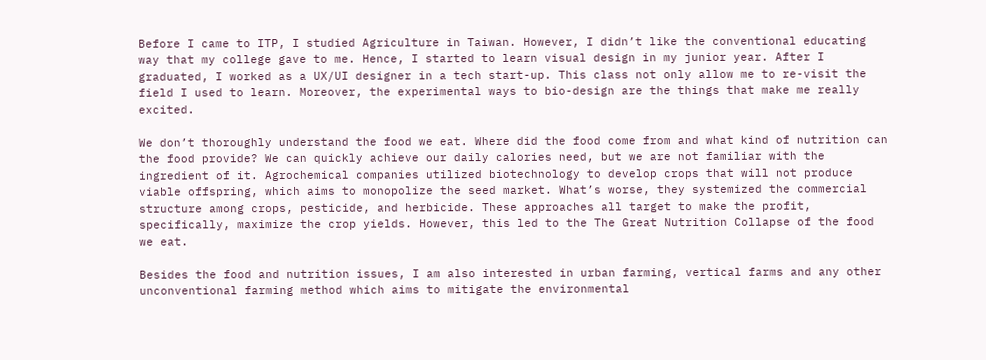Before I came to ITP, I studied Agriculture in Taiwan. However, I didn’t like the conventional educating way that my college gave to me. Hence, I started to learn visual design in my junior year. After I graduated, I worked as a UX/UI designer in a tech start-up. This class not only allow me to re-visit the field I used to learn. Moreover, the experimental ways to bio-design are the things that make me really excited.

We don’t thoroughly understand the food we eat. Where did the food come from and what kind of nutrition can the food provide? We can quickly achieve our daily calories need, but we are not familiar with the ingredient of it. Agrochemical companies utilized biotechnology to develop crops that will not produce viable offspring, which aims to monopolize the seed market. What’s worse, they systemized the commercial structure among crops, pesticide, and herbicide. These approaches all target to make the profit, specifically, maximize the crop yields. However, this led to the The Great Nutrition Collapse of the food we eat.

Besides the food and nutrition issues, I am also interested in urban farming, vertical farms and any other unconventional farming method which aims to mitigate the environmental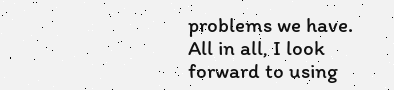problems we have. All in all, I look forward to using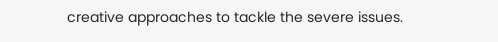creative approaches to tackle the severe issues.